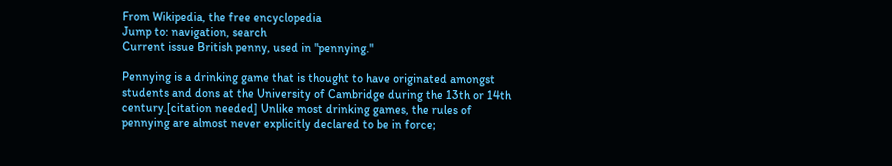From Wikipedia, the free encyclopedia
Jump to: navigation, search
Current issue British penny, used in "pennying."

Pennying is a drinking game that is thought to have originated amongst students and dons at the University of Cambridge during the 13th or 14th century.[citation needed] Unlike most drinking games, the rules of pennying are almost never explicitly declared to be in force;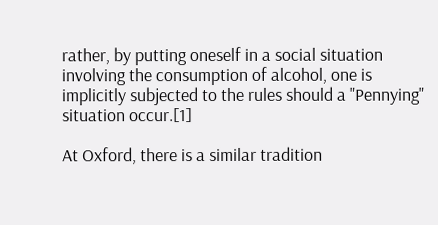rather, by putting oneself in a social situation involving the consumption of alcohol, one is implicitly subjected to the rules should a "Pennying" situation occur.[1]

At Oxford, there is a similar tradition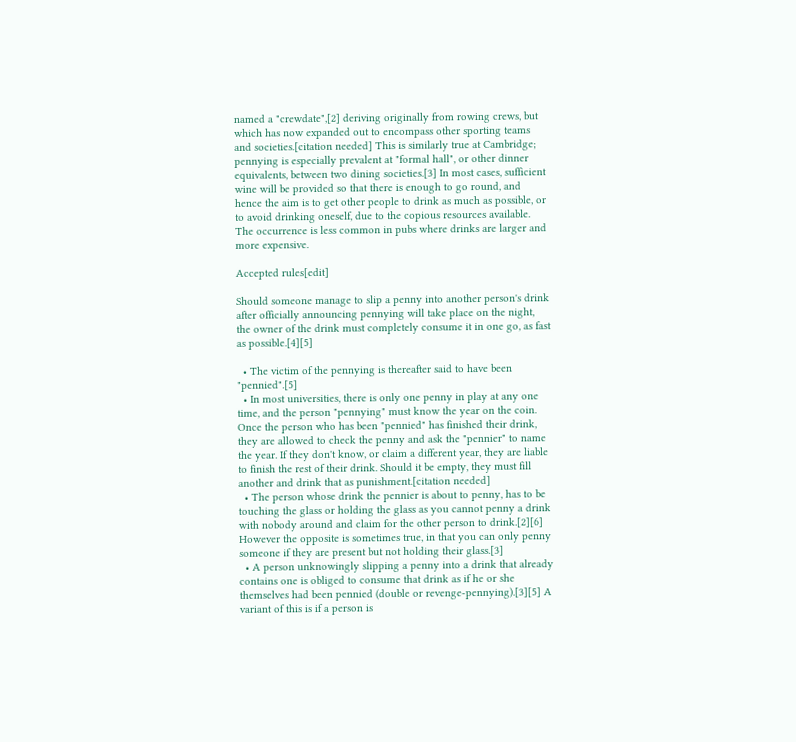named a "crewdate",[2] deriving originally from rowing crews, but which has now expanded out to encompass other sporting teams and societies.[citation needed] This is similarly true at Cambridge; pennying is especially prevalent at "formal hall", or other dinner equivalents, between two dining societies.[3] In most cases, sufficient wine will be provided so that there is enough to go round, and hence the aim is to get other people to drink as much as possible, or to avoid drinking oneself, due to the copious resources available. The occurrence is less common in pubs where drinks are larger and more expensive.

Accepted rules[edit]

Should someone manage to slip a penny into another person's drink after officially announcing pennying will take place on the night, the owner of the drink must completely consume it in one go, as fast as possible.[4][5]

  • The victim of the pennying is thereafter said to have been "pennied".[5]
  • In most universities, there is only one penny in play at any one time, and the person "pennying" must know the year on the coin. Once the person who has been "pennied" has finished their drink, they are allowed to check the penny and ask the "pennier" to name the year. If they don't know, or claim a different year, they are liable to finish the rest of their drink. Should it be empty, they must fill another and drink that as punishment.[citation needed]
  • The person whose drink the pennier is about to penny, has to be touching the glass or holding the glass as you cannot penny a drink with nobody around and claim for the other person to drink.[2][6] However the opposite is sometimes true, in that you can only penny someone if they are present but not holding their glass.[3]
  • A person unknowingly slipping a penny into a drink that already contains one is obliged to consume that drink as if he or she themselves had been pennied (double or revenge-pennying).[3][5] A variant of this is if a person is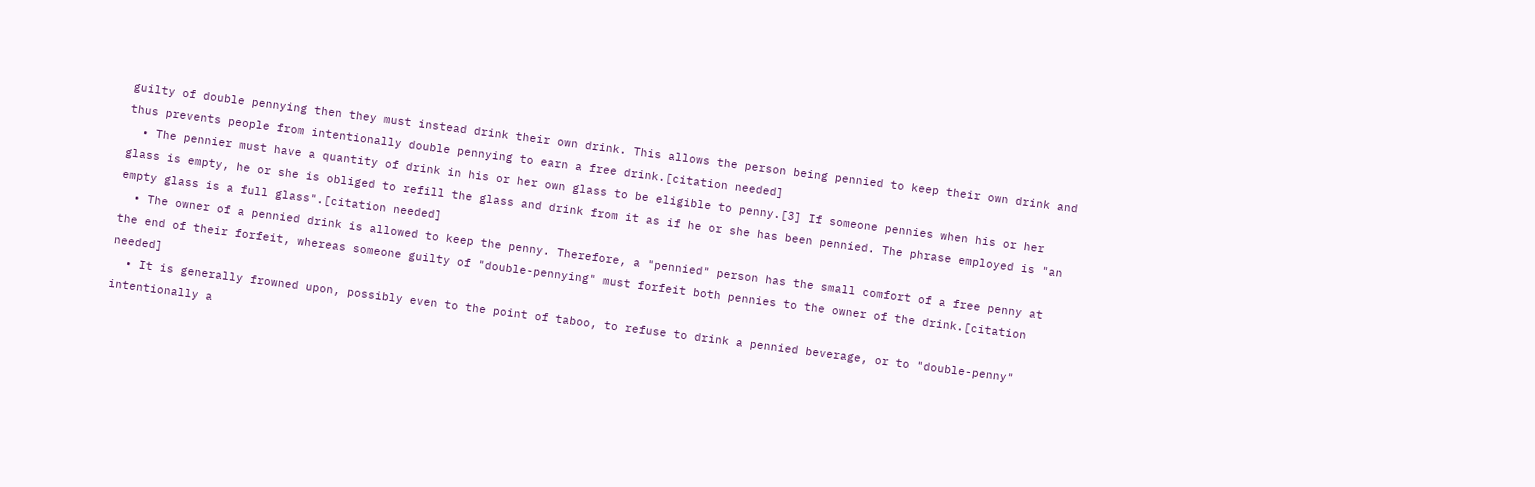guilty of double pennying then they must instead drink their own drink. This allows the person being pennied to keep their own drink and thus prevents people from intentionally double pennying to earn a free drink.[citation needed]
  • The pennier must have a quantity of drink in his or her own glass to be eligible to penny.[3] If someone pennies when his or her glass is empty, he or she is obliged to refill the glass and drink from it as if he or she has been pennied. The phrase employed is "an empty glass is a full glass".[citation needed]
  • The owner of a pennied drink is allowed to keep the penny. Therefore, a "pennied" person has the small comfort of a free penny at the end of their forfeit, whereas someone guilty of "double-pennying" must forfeit both pennies to the owner of the drink.[citation needed]
  • It is generally frowned upon, possibly even to the point of taboo, to refuse to drink a pennied beverage, or to "double-penny" intentionally a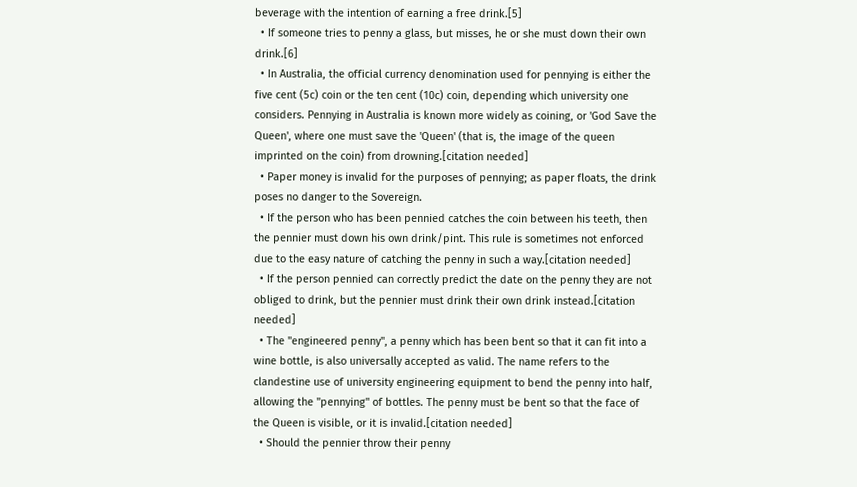beverage with the intention of earning a free drink.[5]
  • If someone tries to penny a glass, but misses, he or she must down their own drink.[6]
  • In Australia, the official currency denomination used for pennying is either the five cent (5c) coin or the ten cent (10c) coin, depending which university one considers. Pennying in Australia is known more widely as coining, or 'God Save the Queen', where one must save the 'Queen' (that is, the image of the queen imprinted on the coin) from drowning.[citation needed]
  • Paper money is invalid for the purposes of pennying; as paper floats, the drink poses no danger to the Sovereign.
  • If the person who has been pennied catches the coin between his teeth, then the pennier must down his own drink/pint. This rule is sometimes not enforced due to the easy nature of catching the penny in such a way.[citation needed]
  • If the person pennied can correctly predict the date on the penny they are not obliged to drink, but the pennier must drink their own drink instead.[citation needed]
  • The "engineered penny", a penny which has been bent so that it can fit into a wine bottle, is also universally accepted as valid. The name refers to the clandestine use of university engineering equipment to bend the penny into half, allowing the "pennying" of bottles. The penny must be bent so that the face of the Queen is visible, or it is invalid.[citation needed]
  • Should the pennier throw their penny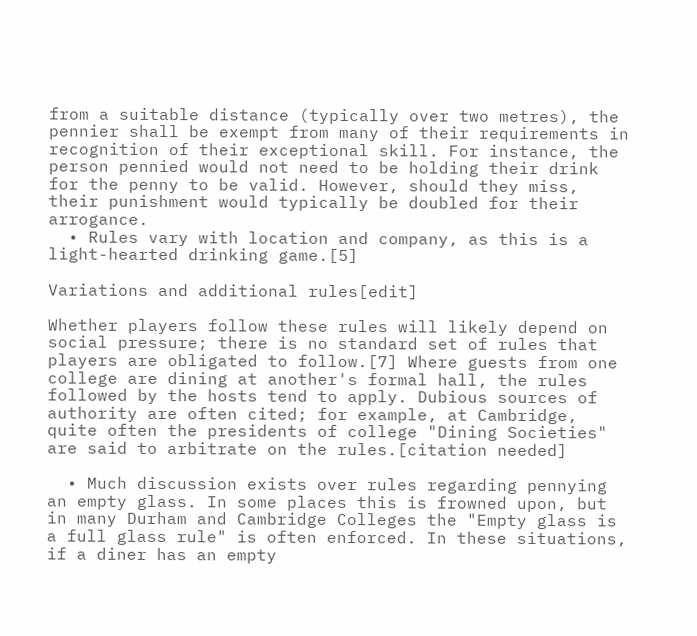from a suitable distance (typically over two metres), the pennier shall be exempt from many of their requirements in recognition of their exceptional skill. For instance, the person pennied would not need to be holding their drink for the penny to be valid. However, should they miss, their punishment would typically be doubled for their arrogance.
  • Rules vary with location and company, as this is a light-hearted drinking game.[5]

Variations and additional rules[edit]

Whether players follow these rules will likely depend on social pressure; there is no standard set of rules that players are obligated to follow.[7] Where guests from one college are dining at another's formal hall, the rules followed by the hosts tend to apply. Dubious sources of authority are often cited; for example, at Cambridge, quite often the presidents of college "Dining Societies" are said to arbitrate on the rules.[citation needed]

  • Much discussion exists over rules regarding pennying an empty glass. In some places this is frowned upon, but in many Durham and Cambridge Colleges the "Empty glass is a full glass rule" is often enforced. In these situations, if a diner has an empty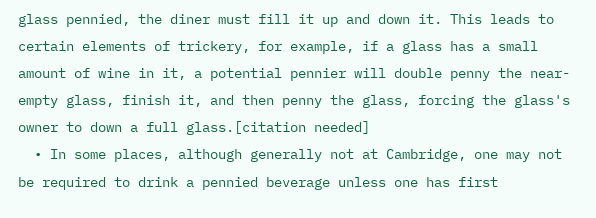glass pennied, the diner must fill it up and down it. This leads to certain elements of trickery, for example, if a glass has a small amount of wine in it, a potential pennier will double penny the near-empty glass, finish it, and then penny the glass, forcing the glass's owner to down a full glass.[citation needed]
  • In some places, although generally not at Cambridge, one may not be required to drink a pennied beverage unless one has first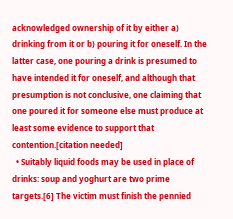acknowledged ownership of it by either a) drinking from it or b) pouring it for oneself. In the latter case, one pouring a drink is presumed to have intended it for oneself, and although that presumption is not conclusive, one claiming that one poured it for someone else must produce at least some evidence to support that contention.[citation needed]
  • Suitably liquid foods may be used in place of drinks: soup and yoghurt are two prime targets.[6] The victim must finish the pennied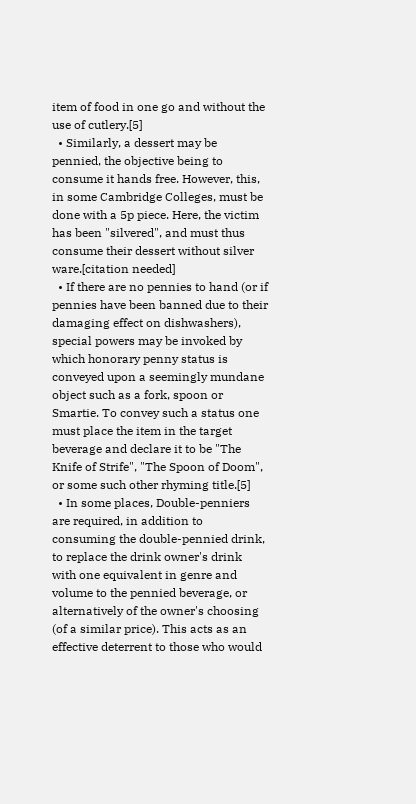item of food in one go and without the use of cutlery.[5]
  • Similarly, a dessert may be pennied, the objective being to consume it hands free. However, this, in some Cambridge Colleges, must be done with a 5p piece. Here, the victim has been "silvered", and must thus consume their dessert without silver ware.[citation needed]
  • If there are no pennies to hand (or if pennies have been banned due to their damaging effect on dishwashers), special powers may be invoked by which honorary penny status is conveyed upon a seemingly mundane object such as a fork, spoon or Smartie. To convey such a status one must place the item in the target beverage and declare it to be "The Knife of Strife", "The Spoon of Doom", or some such other rhyming title.[5]
  • In some places, Double-penniers are required, in addition to consuming the double-pennied drink, to replace the drink owner's drink with one equivalent in genre and volume to the pennied beverage, or alternatively of the owner's choosing (of a similar price). This acts as an effective deterrent to those who would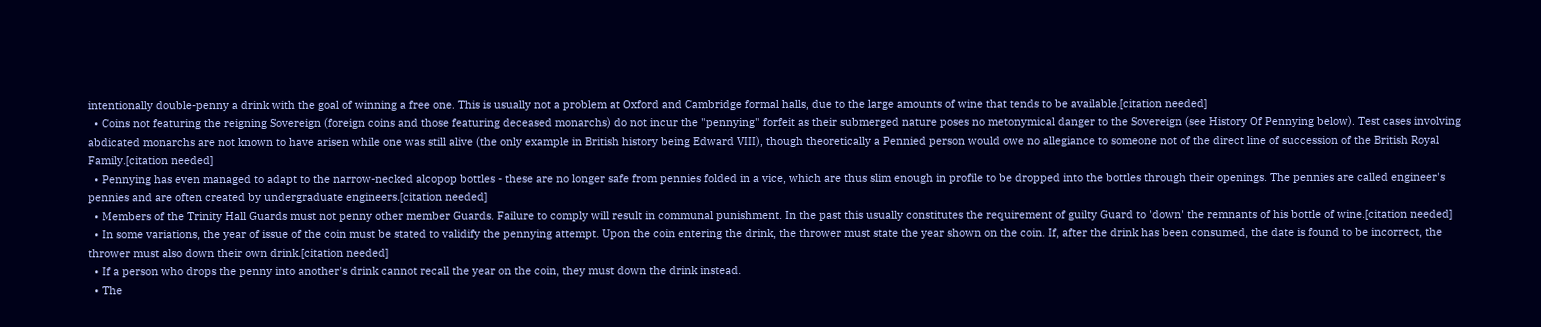intentionally double-penny a drink with the goal of winning a free one. This is usually not a problem at Oxford and Cambridge formal halls, due to the large amounts of wine that tends to be available.[citation needed]
  • Coins not featuring the reigning Sovereign (foreign coins and those featuring deceased monarchs) do not incur the "pennying" forfeit as their submerged nature poses no metonymical danger to the Sovereign (see History Of Pennying below). Test cases involving abdicated monarchs are not known to have arisen while one was still alive (the only example in British history being Edward VIII), though theoretically a Pennied person would owe no allegiance to someone not of the direct line of succession of the British Royal Family.[citation needed]
  • Pennying has even managed to adapt to the narrow-necked alcopop bottles - these are no longer safe from pennies folded in a vice, which are thus slim enough in profile to be dropped into the bottles through their openings. The pennies are called engineer's pennies and are often created by undergraduate engineers.[citation needed]
  • Members of the Trinity Hall Guards must not penny other member Guards. Failure to comply will result in communal punishment. In the past this usually constitutes the requirement of guilty Guard to 'down' the remnants of his bottle of wine.[citation needed]
  • In some variations, the year of issue of the coin must be stated to validify the pennying attempt. Upon the coin entering the drink, the thrower must state the year shown on the coin. If, after the drink has been consumed, the date is found to be incorrect, the thrower must also down their own drink.[citation needed]
  • If a person who drops the penny into another's drink cannot recall the year on the coin, they must down the drink instead.
  • The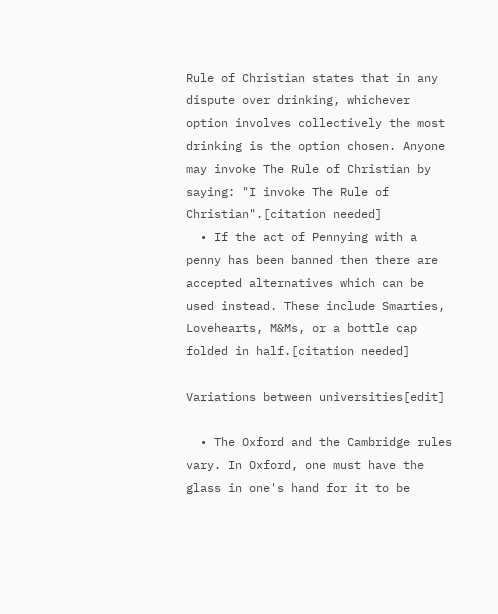Rule of Christian states that in any dispute over drinking, whichever option involves collectively the most drinking is the option chosen. Anyone may invoke The Rule of Christian by saying: "I invoke The Rule of Christian".[citation needed]
  • If the act of Pennying with a penny has been banned then there are accepted alternatives which can be used instead. These include Smarties, Lovehearts, M&Ms, or a bottle cap folded in half.[citation needed]

Variations between universities[edit]

  • The Oxford and the Cambridge rules vary. In Oxford, one must have the glass in one's hand for it to be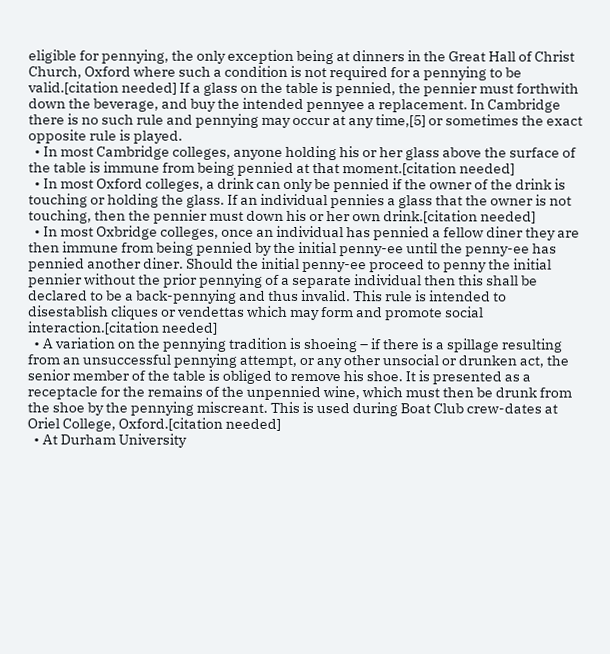eligible for pennying, the only exception being at dinners in the Great Hall of Christ Church, Oxford where such a condition is not required for a pennying to be valid.[citation needed] If a glass on the table is pennied, the pennier must forthwith down the beverage, and buy the intended pennyee a replacement. In Cambridge there is no such rule and pennying may occur at any time,[5] or sometimes the exact opposite rule is played.
  • In most Cambridge colleges, anyone holding his or her glass above the surface of the table is immune from being pennied at that moment.[citation needed]
  • In most Oxford colleges, a drink can only be pennied if the owner of the drink is touching or holding the glass. If an individual pennies a glass that the owner is not touching, then the pennier must down his or her own drink.[citation needed]
  • In most Oxbridge colleges, once an individual has pennied a fellow diner they are then immune from being pennied by the initial penny-ee until the penny-ee has pennied another diner. Should the initial penny-ee proceed to penny the initial pennier without the prior pennying of a separate individual then this shall be declared to be a back-pennying and thus invalid. This rule is intended to disestablish cliques or vendettas which may form and promote social interaction.[citation needed]
  • A variation on the pennying tradition is shoeing – if there is a spillage resulting from an unsuccessful pennying attempt, or any other unsocial or drunken act, the senior member of the table is obliged to remove his shoe. It is presented as a receptacle for the remains of the unpennied wine, which must then be drunk from the shoe by the pennying miscreant. This is used during Boat Club crew-dates at Oriel College, Oxford.[citation needed]
  • At Durham University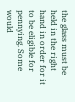the glass must be held in the right hand in order for it to be eligible for pennying. Some would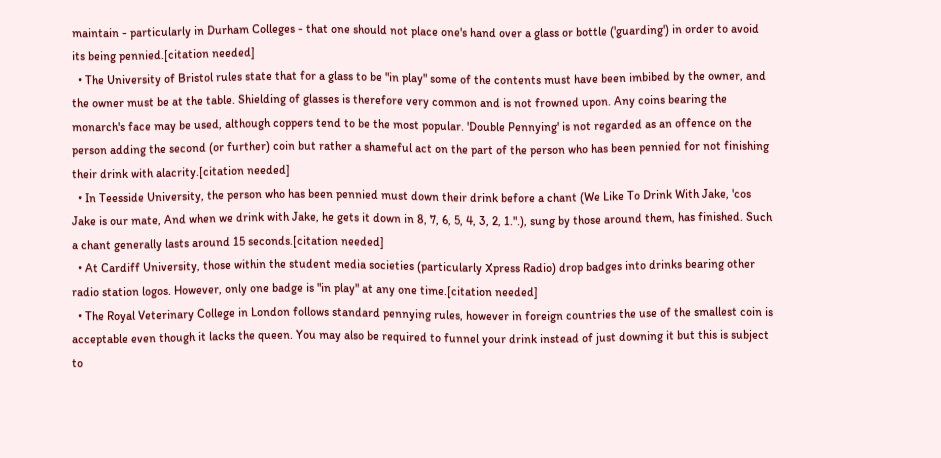maintain - particularly in Durham Colleges - that one should not place one's hand over a glass or bottle ('guarding') in order to avoid its being pennied.[citation needed]
  • The University of Bristol rules state that for a glass to be "in play" some of the contents must have been imbibed by the owner, and the owner must be at the table. Shielding of glasses is therefore very common and is not frowned upon. Any coins bearing the monarch's face may be used, although coppers tend to be the most popular. 'Double Pennying' is not regarded as an offence on the person adding the second (or further) coin but rather a shameful act on the part of the person who has been pennied for not finishing their drink with alacrity.[citation needed]
  • In Teesside University, the person who has been pennied must down their drink before a chant (We Like To Drink With Jake, 'cos Jake is our mate, And when we drink with Jake, he gets it down in 8, 7, 6, 5, 4, 3, 2, 1.".), sung by those around them, has finished. Such a chant generally lasts around 15 seconds.[citation needed]
  • At Cardiff University, those within the student media societies (particularly Xpress Radio) drop badges into drinks bearing other radio station logos. However, only one badge is "in play" at any one time.[citation needed]
  • The Royal Veterinary College in London follows standard pennying rules, however in foreign countries the use of the smallest coin is acceptable even though it lacks the queen. You may also be required to funnel your drink instead of just downing it but this is subject to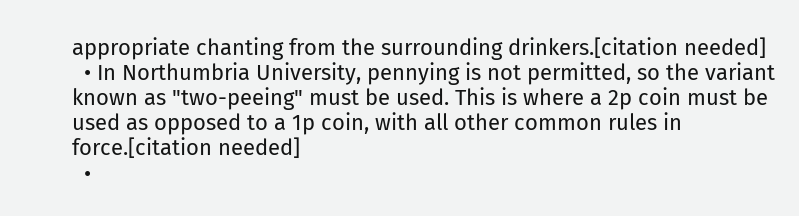appropriate chanting from the surrounding drinkers.[citation needed]
  • In Northumbria University, pennying is not permitted, so the variant known as "two-peeing" must be used. This is where a 2p coin must be used as opposed to a 1p coin, with all other common rules in force.[citation needed]
  •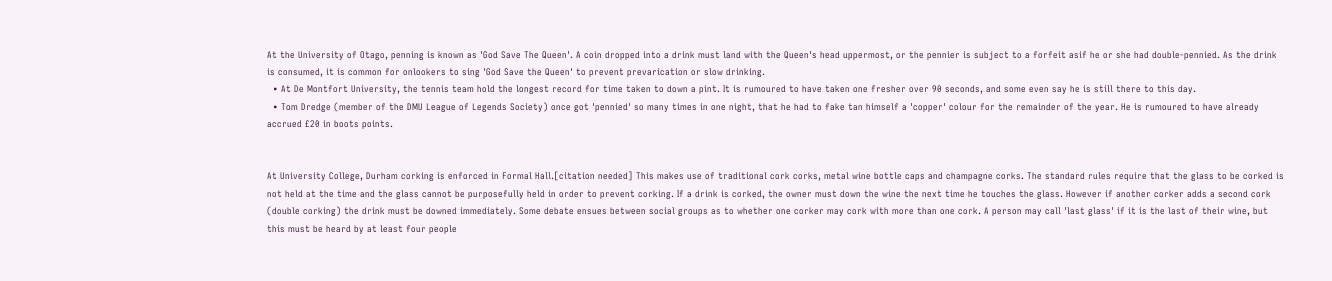At the University of Otago, penning is known as 'God Save The Queen'. A coin dropped into a drink must land with the Queen's head uppermost, or the pennier is subject to a forfeit asif he or she had double-pennied. As the drink is consumed, it is common for onlookers to sing 'God Save the Queen' to prevent prevarication or slow drinking.
  • At De Montfort University, the tennis team hold the longest record for time taken to down a pint. It is rumoured to have taken one fresher over 90 seconds, and some even say he is still there to this day.
  • Tom Dredge (member of the DMU League of Legends Society) once got 'pennied' so many times in one night, that he had to fake tan himself a 'copper' colour for the remainder of the year. He is rumoured to have already accrued £20 in boots points.


At University College, Durham corking is enforced in Formal Hall.[citation needed] This makes use of traditional cork corks, metal wine bottle caps and champagne corks. The standard rules require that the glass to be corked is not held at the time and the glass cannot be purposefully held in order to prevent corking. If a drink is corked, the owner must down the wine the next time he touches the glass. However if another corker adds a second cork (double corking) the drink must be downed immediately. Some debate ensues between social groups as to whether one corker may cork with more than one cork. A person may call 'last glass' if it is the last of their wine, but this must be heard by at least four people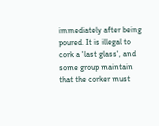immediately after being poured. It is illegal to cork a 'last glass', and some group maintain that the corker must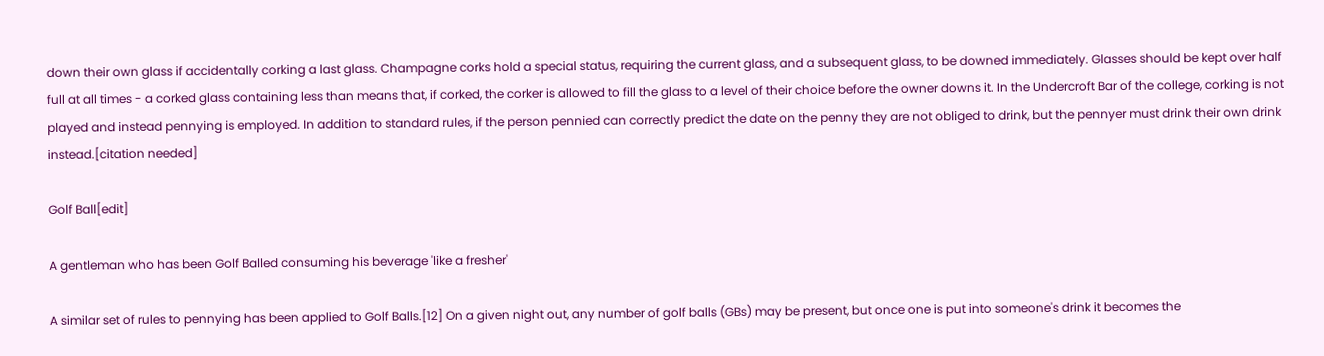down their own glass if accidentally corking a last glass. Champagne corks hold a special status, requiring the current glass, and a subsequent glass, to be downed immediately. Glasses should be kept over half full at all times - a corked glass containing less than means that, if corked, the corker is allowed to fill the glass to a level of their choice before the owner downs it. In the Undercroft Bar of the college, corking is not played and instead pennying is employed. In addition to standard rules, if the person pennied can correctly predict the date on the penny they are not obliged to drink, but the pennyer must drink their own drink instead.[citation needed]

Golf Ball[edit]

A gentleman who has been Golf Balled consuming his beverage 'like a fresher'

A similar set of rules to pennying has been applied to Golf Balls.[12] On a given night out, any number of golf balls (GBs) may be present, but once one is put into someone's drink it becomes the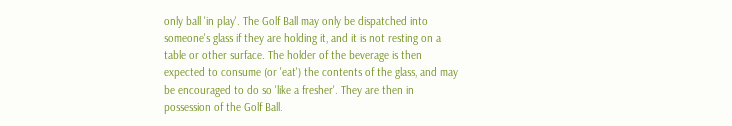only ball 'in play'. The Golf Ball may only be dispatched into someone's glass if they are holding it, and it is not resting on a table or other surface. The holder of the beverage is then expected to consume (or 'eat') the contents of the glass, and may be encouraged to do so 'like a fresher'. They are then in possession of the Golf Ball.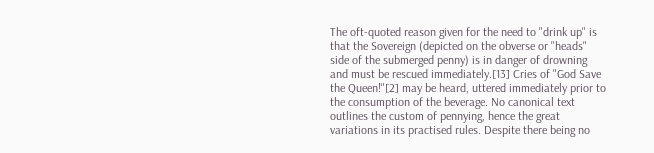The oft-quoted reason given for the need to "drink up" is that the Sovereign (depicted on the obverse or "heads" side of the submerged penny) is in danger of drowning and must be rescued immediately.[13] Cries of "God Save the Queen!"[2] may be heard, uttered immediately prior to the consumption of the beverage. No canonical text outlines the custom of pennying, hence the great variations in its practised rules. Despite there being no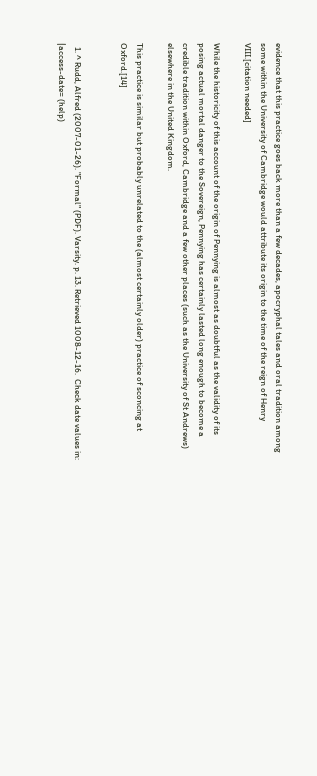evidence that this practice goes back more than a few decades, apocryphal tales and oral tradition among some within the University of Cambridge would attribute its origin to the time of the reign of Henry VIII.[citation needed]

While the historicity of this account of the origin of Pennying is almost as doubtful as the validity of its posing actual mortal danger to the Sovereign, Pennying has certainly lasted long enough to become a credible tradition within Oxford, Cambridge and a few other places (such as the University of St Andrews) elsewhere in the United Kingdom.

This practice is similar but probably unrelated to the (almost certainly older) practice of sconcing at Oxford.[14]


  1. ^ Rudd, Alfred (2007-01-26). "Formal" (PDF). Varsity. p. 13. Retrieved 1008-12-16.  Check date values in: |access-date= (help)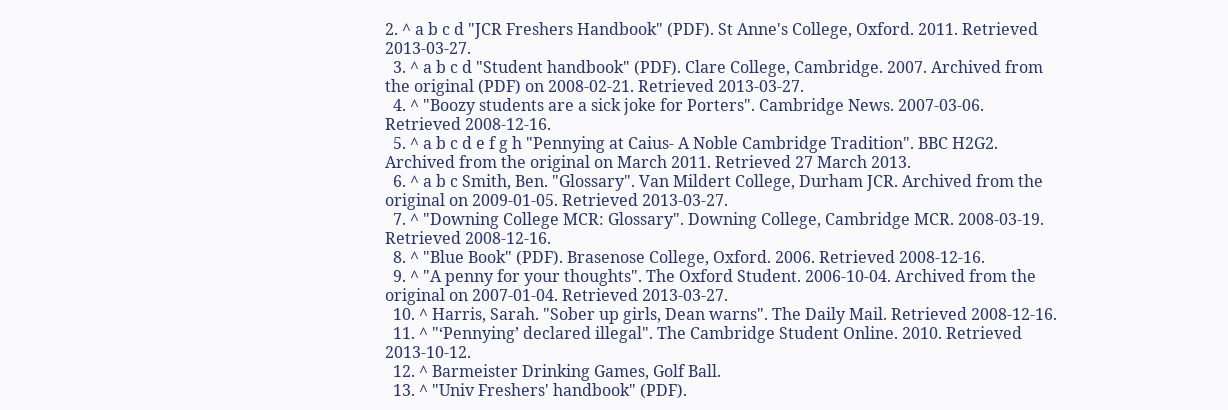2. ^ a b c d "JCR Freshers Handbook" (PDF). St Anne's College, Oxford. 2011. Retrieved 2013-03-27.
  3. ^ a b c d "Student handbook" (PDF). Clare College, Cambridge. 2007. Archived from the original (PDF) on 2008-02-21. Retrieved 2013-03-27.
  4. ^ "Boozy students are a sick joke for Porters". Cambridge News. 2007-03-06. Retrieved 2008-12-16.
  5. ^ a b c d e f g h "Pennying at Caius- A Noble Cambridge Tradition". BBC H2G2. Archived from the original on March 2011. Retrieved 27 March 2013.
  6. ^ a b c Smith, Ben. "Glossary". Van Mildert College, Durham JCR. Archived from the original on 2009-01-05. Retrieved 2013-03-27.
  7. ^ "Downing College MCR: Glossary". Downing College, Cambridge MCR. 2008-03-19. Retrieved 2008-12-16.
  8. ^ "Blue Book" (PDF). Brasenose College, Oxford. 2006. Retrieved 2008-12-16.
  9. ^ "A penny for your thoughts". The Oxford Student. 2006-10-04. Archived from the original on 2007-01-04. Retrieved 2013-03-27.
  10. ^ Harris, Sarah. "Sober up girls, Dean warns". The Daily Mail. Retrieved 2008-12-16.
  11. ^ "‘Pennying’ declared illegal". The Cambridge Student Online. 2010. Retrieved 2013-10-12.
  12. ^ Barmeister Drinking Games, Golf Ball.
  13. ^ "Univ Freshers' handbook" (PDF).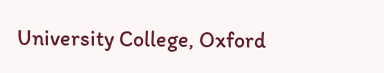University College, Oxford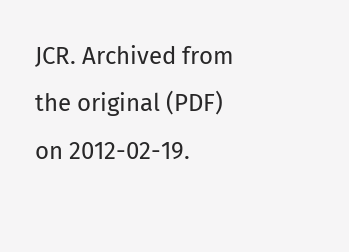JCR. Archived from the original (PDF) on 2012-02-19.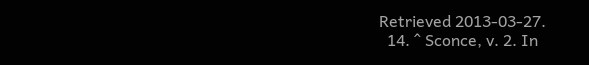Retrieved 2013-03-27.
  14. ^ Sconce, v. 2. In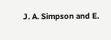J. A. Simpson and E.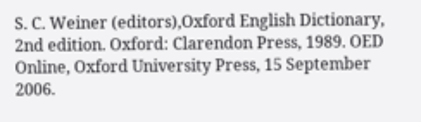S. C. Weiner (editors),Oxford English Dictionary, 2nd edition. Oxford: Clarendon Press, 1989. OED Online, Oxford University Press, 15 September 2006.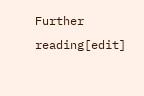Further reading[edit]